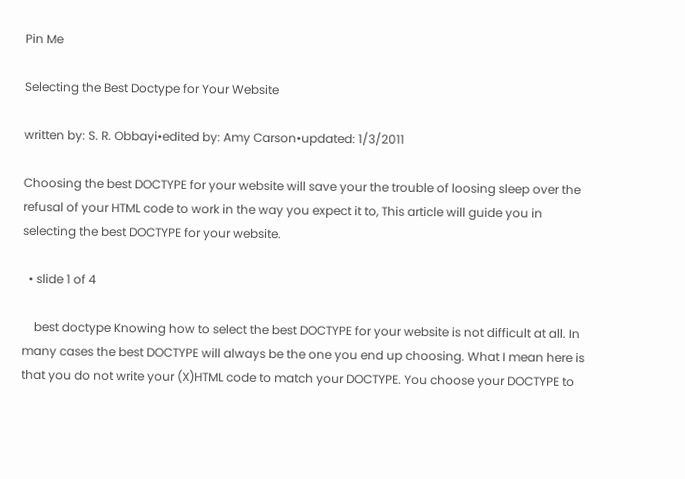Pin Me

Selecting the Best Doctype for Your Website

written by: S. R. Obbayi•edited by: Amy Carson•updated: 1/3/2011

Choosing the best DOCTYPE for your website will save your the trouble of loosing sleep over the refusal of your HTML code to work in the way you expect it to, This article will guide you in selecting the best DOCTYPE for your website.

  • slide 1 of 4

    best doctype Knowing how to select the best DOCTYPE for your website is not difficult at all. In many cases the best DOCTYPE will always be the one you end up choosing. What I mean here is that you do not write your (X)HTML code to match your DOCTYPE. You choose your DOCTYPE to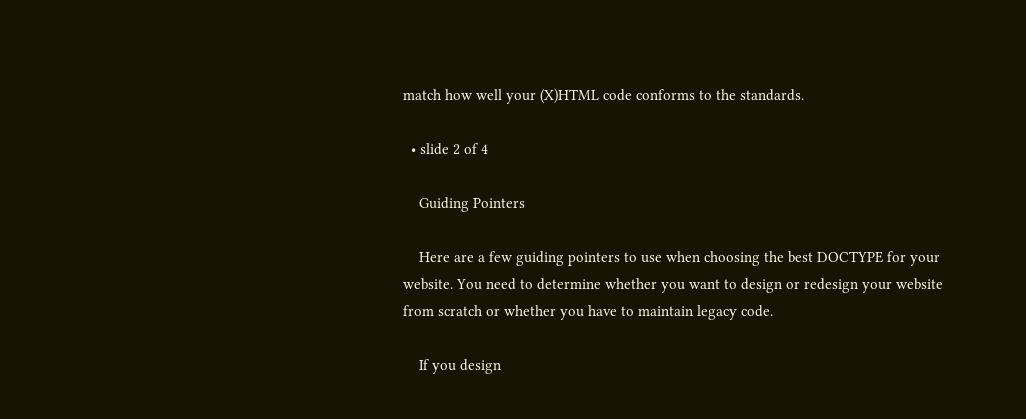match how well your (X)HTML code conforms to the standards.

  • slide 2 of 4

    Guiding Pointers

    Here are a few guiding pointers to use when choosing the best DOCTYPE for your website. You need to determine whether you want to design or redesign your website from scratch or whether you have to maintain legacy code.

    If you design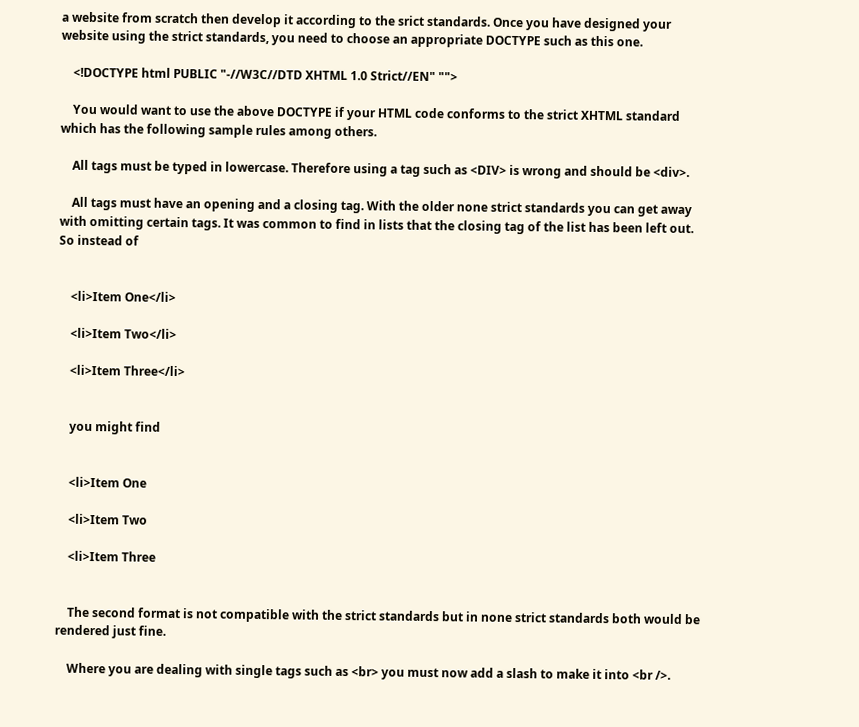a website from scratch then develop it according to the srict standards. Once you have designed your website using the strict standards, you need to choose an appropriate DOCTYPE such as this one.

    <!DOCTYPE html PUBLIC "-//W3C//DTD XHTML 1.0 Strict//EN" "">

    You would want to use the above DOCTYPE if your HTML code conforms to the strict XHTML standard which has the following sample rules among others.

    All tags must be typed in lowercase. Therefore using a tag such as <DIV> is wrong and should be <div>.

    All tags must have an opening and a closing tag. With the older none strict standards you can get away with omitting certain tags. It was common to find in lists that the closing tag of the list has been left out. So instead of


    <li>Item One</li>

    <li>Item Two</li>

    <li>Item Three</li>


    you might find


    <li>Item One

    <li>Item Two

    <li>Item Three


    The second format is not compatible with the strict standards but in none strict standards both would be rendered just fine.

    Where you are dealing with single tags such as <br> you must now add a slash to make it into <br />.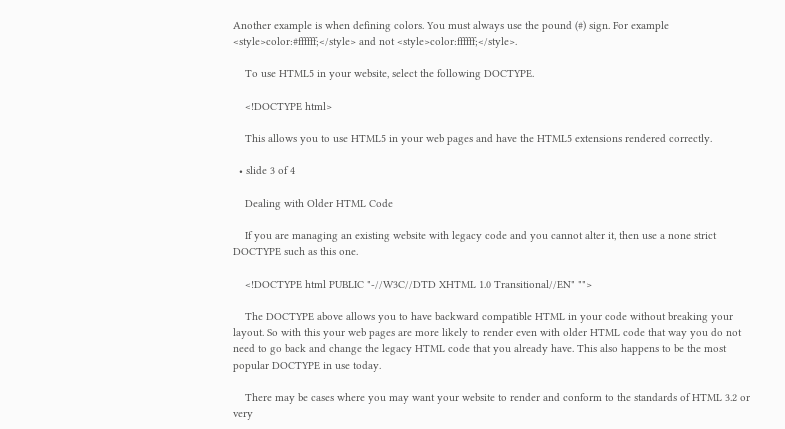Another example is when defining colors. You must always use the pound (#) sign. For example <style>color:#ffffff;</style> and not <style>color:ffffff;</style>.

    To use HTML5 in your website, select the following DOCTYPE.

    <!DOCTYPE html>

    This allows you to use HTML5 in your web pages and have the HTML5 extensions rendered correctly.

  • slide 3 of 4

    Dealing with Older HTML Code

    If you are managing an existing website with legacy code and you cannot alter it, then use a none strict DOCTYPE such as this one.

    <!DOCTYPE html PUBLIC "-//W3C//DTD XHTML 1.0 Transitional//EN" "">

    The DOCTYPE above allows you to have backward compatible HTML in your code without breaking your layout. So with this your web pages are more likely to render even with older HTML code that way you do not need to go back and change the legacy HTML code that you already have. This also happens to be the most popular DOCTYPE in use today.

    There may be cases where you may want your website to render and conform to the standards of HTML 3.2 or very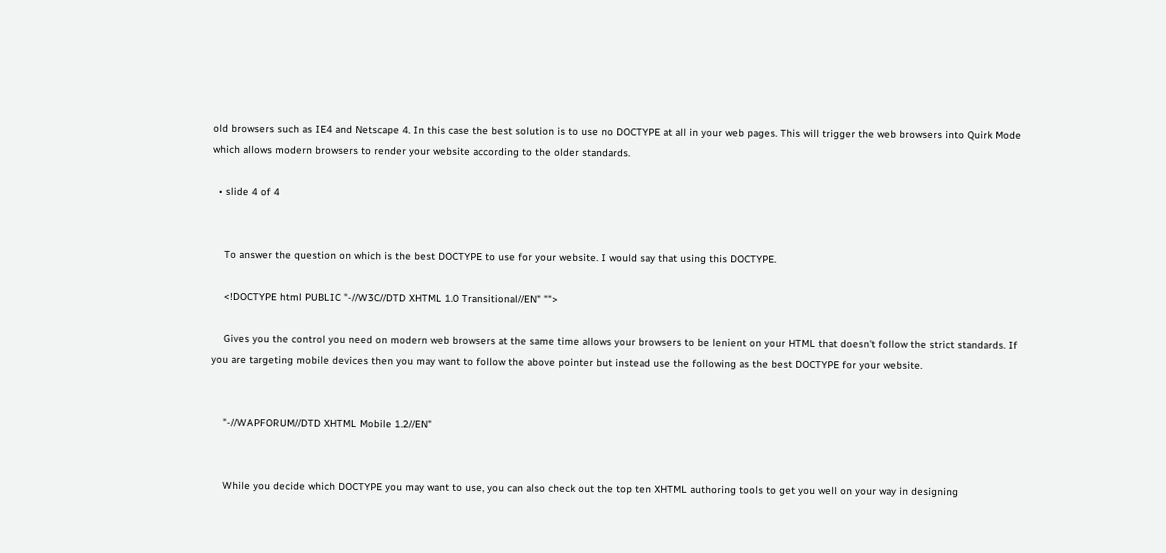old browsers such as IE4 and Netscape 4. In this case the best solution is to use no DOCTYPE at all in your web pages. This will trigger the web browsers into Quirk Mode which allows modern browsers to render your website according to the older standards.

  • slide 4 of 4


    To answer the question on which is the best DOCTYPE to use for your website. I would say that using this DOCTYPE.

    <!DOCTYPE html PUBLIC "-//W3C//DTD XHTML 1.0 Transitional//EN" "">

    Gives you the control you need on modern web browsers at the same time allows your browsers to be lenient on your HTML that doesn't follow the strict standards. If you are targeting mobile devices then you may want to follow the above pointer but instead use the following as the best DOCTYPE for your website.


    "-//WAPFORUM//DTD XHTML Mobile 1.2//EN"


    While you decide which DOCTYPE you may want to use, you can also check out the top ten XHTML authoring tools to get you well on your way in designing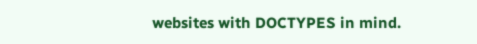websites with DOCTYPES in mind.